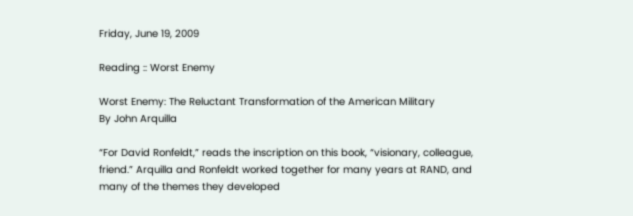Friday, June 19, 2009

Reading :: Worst Enemy

Worst Enemy: The Reluctant Transformation of the American Military
By John Arquilla

“For David Ronfeldt,” reads the inscription on this book, “visionary, colleague, friend.” Arquilla and Ronfeldt worked together for many years at RAND, and many of the themes they developed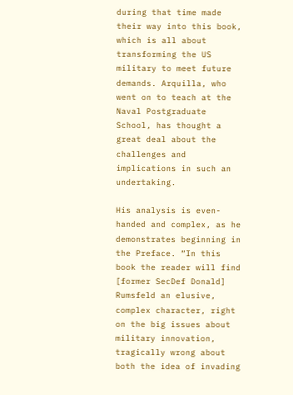during that time made their way into this book, which is all about transforming the US military to meet future demands. Arquilla, who went on to teach at the Naval Postgraduate School, has thought a great deal about the challenges and implications in such an undertaking.

His analysis is even-handed and complex, as he demonstrates beginning in the Preface. “In this book the reader will find [former SecDef Donald] Rumsfeld an elusive, complex character, right on the big issues about military innovation, tragically wrong about both the idea of invading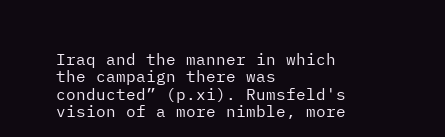Iraq and the manner in which the campaign there was conducted” (p.xi). Rumsfeld's vision of a more nimble, more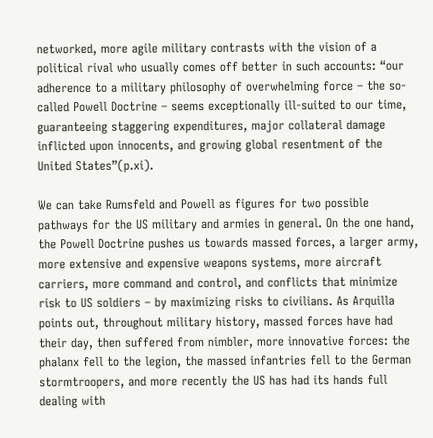networked, more agile military contrasts with the vision of a political rival who usually comes off better in such accounts: “our adherence to a military philosophy of overwhelming force – the so-called Powell Doctrine – seems exceptionally ill-suited to our time, guaranteeing staggering expenditures, major collateral damage inflicted upon innocents, and growing global resentment of the United States”(p.xi).

We can take Rumsfeld and Powell as figures for two possible pathways for the US military and armies in general. On the one hand, the Powell Doctrine pushes us towards massed forces, a larger army, more extensive and expensive weapons systems, more aircraft carriers, more command and control, and conflicts that minimize risk to US soldiers – by maximizing risks to civilians. As Arquilla points out, throughout military history, massed forces have had their day, then suffered from nimbler, more innovative forces: the phalanx fell to the legion, the massed infantries fell to the German stormtroopers, and more recently the US has had its hands full dealing with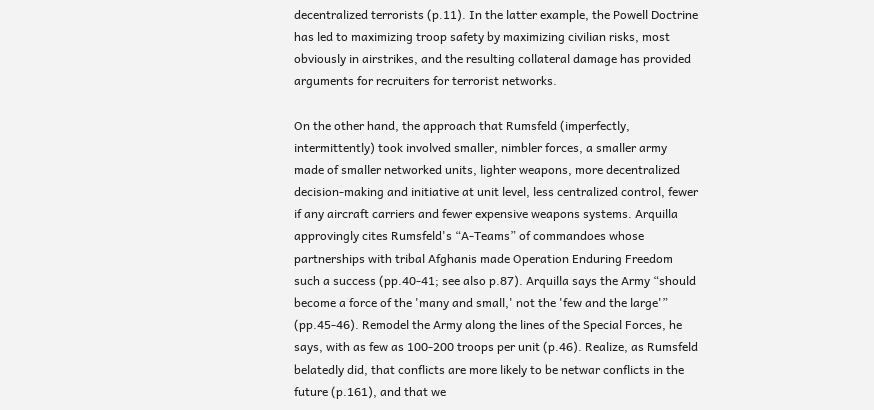decentralized terrorists (p.11). In the latter example, the Powell Doctrine has led to maximizing troop safety by maximizing civilian risks, most obviously in airstrikes, and the resulting collateral damage has provided arguments for recruiters for terrorist networks.

On the other hand, the approach that Rumsfeld (imperfectly, intermittently) took involved smaller, nimbler forces, a smaller army made of smaller networked units, lighter weapons, more decentralized decision-making and initiative at unit level, less centralized control, fewer if any aircraft carriers and fewer expensive weapons systems. Arquilla approvingly cites Rumsfeld's “A-Teams” of commandoes whose partnerships with tribal Afghanis made Operation Enduring Freedom such a success (pp.40-41; see also p.87). Arquilla says the Army “should become a force of the 'many and small,' not the 'few and the large'” (pp.45-46). Remodel the Army along the lines of the Special Forces, he says, with as few as 100-200 troops per unit (p.46). Realize, as Rumsfeld belatedly did, that conflicts are more likely to be netwar conflicts in the future (p.161), and that we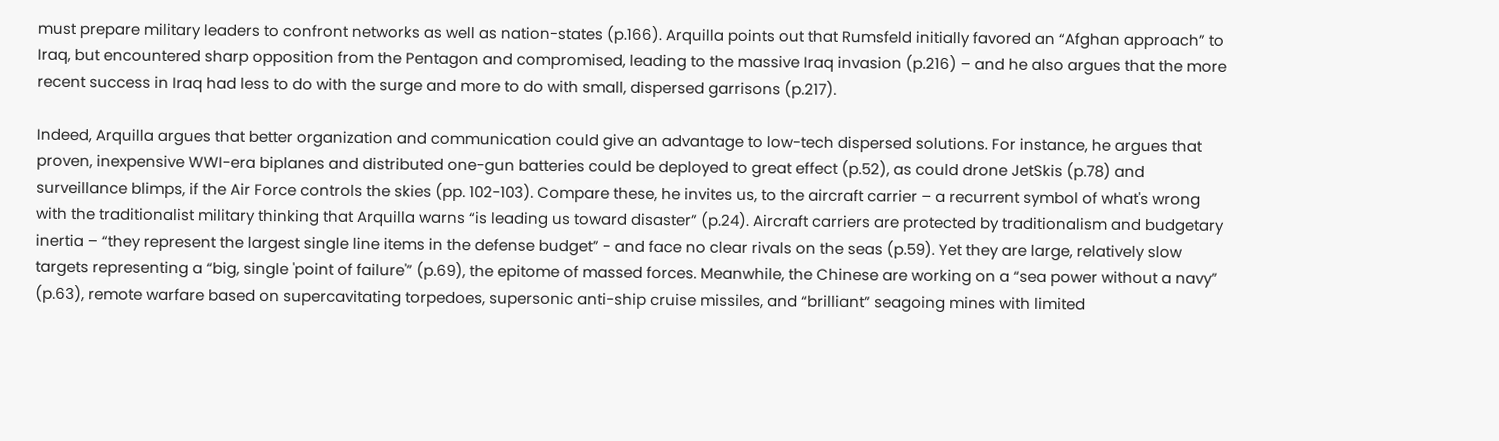must prepare military leaders to confront networks as well as nation-states (p.166). Arquilla points out that Rumsfeld initially favored an “Afghan approach” to Iraq, but encountered sharp opposition from the Pentagon and compromised, leading to the massive Iraq invasion (p.216) – and he also argues that the more recent success in Iraq had less to do with the surge and more to do with small, dispersed garrisons (p.217).

Indeed, Arquilla argues that better organization and communication could give an advantage to low-tech dispersed solutions. For instance, he argues that proven, inexpensive WWI-era biplanes and distributed one-gun batteries could be deployed to great effect (p.52), as could drone JetSkis (p.78) and surveillance blimps, if the Air Force controls the skies (pp. 102-103). Compare these, he invites us, to the aircraft carrier – a recurrent symbol of what's wrong with the traditionalist military thinking that Arquilla warns “is leading us toward disaster” (p.24). Aircraft carriers are protected by traditionalism and budgetary inertia – “they represent the largest single line items in the defense budget” - and face no clear rivals on the seas (p.59). Yet they are large, relatively slow targets representing a “big, single 'point of failure'” (p.69), the epitome of massed forces. Meanwhile, the Chinese are working on a “sea power without a navy” (p.63), remote warfare based on supercavitating torpedoes, supersonic anti-ship cruise missiles, and “brilliant” seagoing mines with limited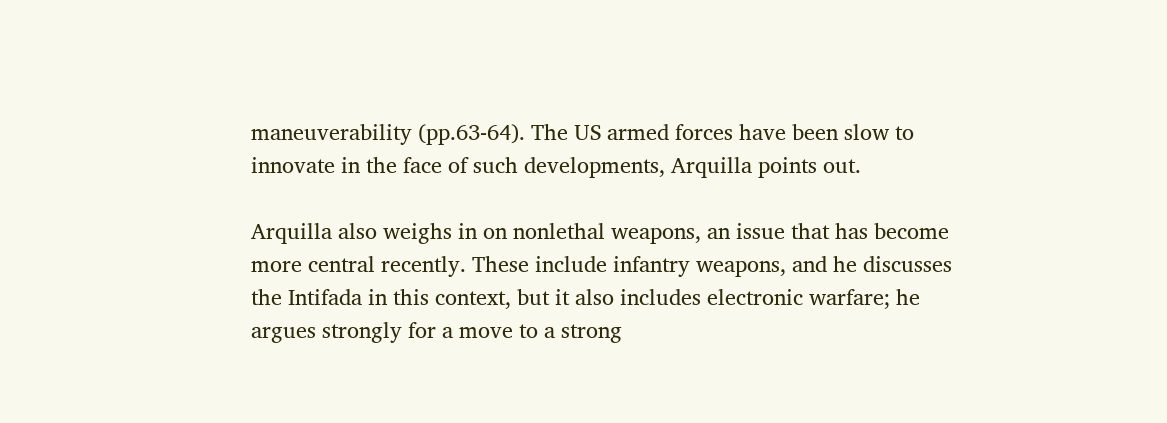maneuverability (pp.63-64). The US armed forces have been slow to innovate in the face of such developments, Arquilla points out.

Arquilla also weighs in on nonlethal weapons, an issue that has become more central recently. These include infantry weapons, and he discusses the Intifada in this context, but it also includes electronic warfare; he argues strongly for a move to a strong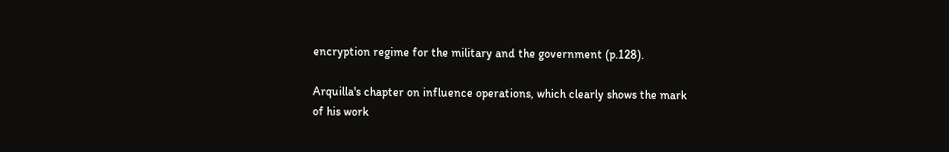encryption regime for the military and the government (p.128).

Arquilla's chapter on influence operations, which clearly shows the mark of his work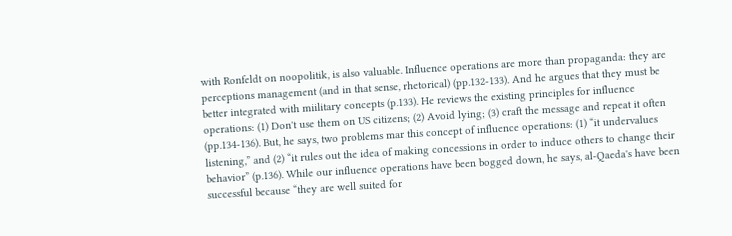with Ronfeldt on noopolitik, is also valuable. Influence operations are more than propaganda: they are perceptions management (and in that sense, rhetorical) (pp.132-133). And he argues that they must be better integrated with miilitary concepts (p.133). He reviews the existing principles for influence operations: (1) Don't use them on US citizens; (2) Avoid lying; (3) craft the message and repeat it often (pp.134-136). But, he says, two problems mar this concept of influence operations: (1) “it undervalues listening,” and (2) “it rules out the idea of making concessions in order to induce others to change their behavior” (p.136). While our influence operations have been bogged down, he says, al-Qaeda's have been successful because “they are well suited for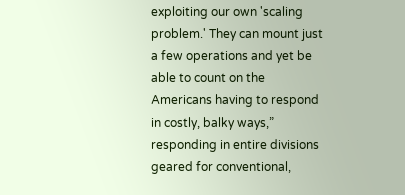exploiting our own 'scaling problem.' They can mount just a few operations and yet be able to count on the Americans having to respond in costly, balky ways,” responding in entire divisions geared for conventional,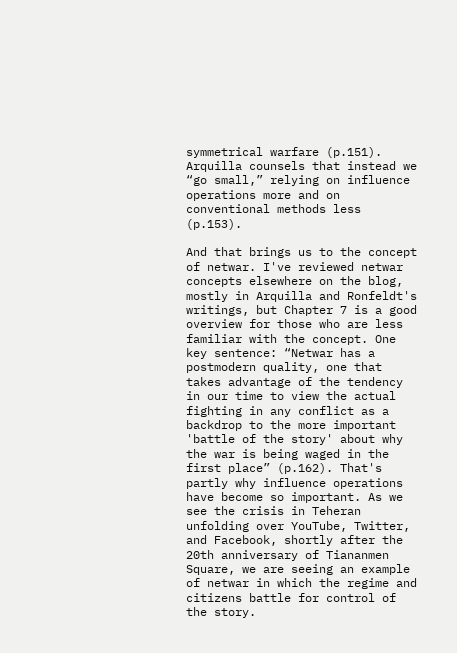symmetrical warfare (p.151). Arquilla counsels that instead we “go small,” relying on influence operations more and on conventional methods less (p.153).

And that brings us to the concept of netwar. I've reviewed netwar concepts elsewhere on the blog, mostly in Arquilla and Ronfeldt's writings, but Chapter 7 is a good overview for those who are less familiar with the concept. One key sentence: “Netwar has a postmodern quality, one that takes advantage of the tendency in our time to view the actual fighting in any conflict as a backdrop to the more important 'battle of the story' about why the war is being waged in the first place” (p.162). That's partly why influence operations have become so important. As we see the crisis in Teheran unfolding over YouTube, Twitter, and Facebook, shortly after the 20th anniversary of Tiananmen Square, we are seeing an example of netwar in which the regime and citizens battle for control of the story.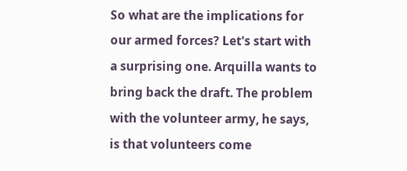So what are the implications for our armed forces? Let's start with a surprising one. Arquilla wants to bring back the draft. The problem with the volunteer army, he says, is that volunteers come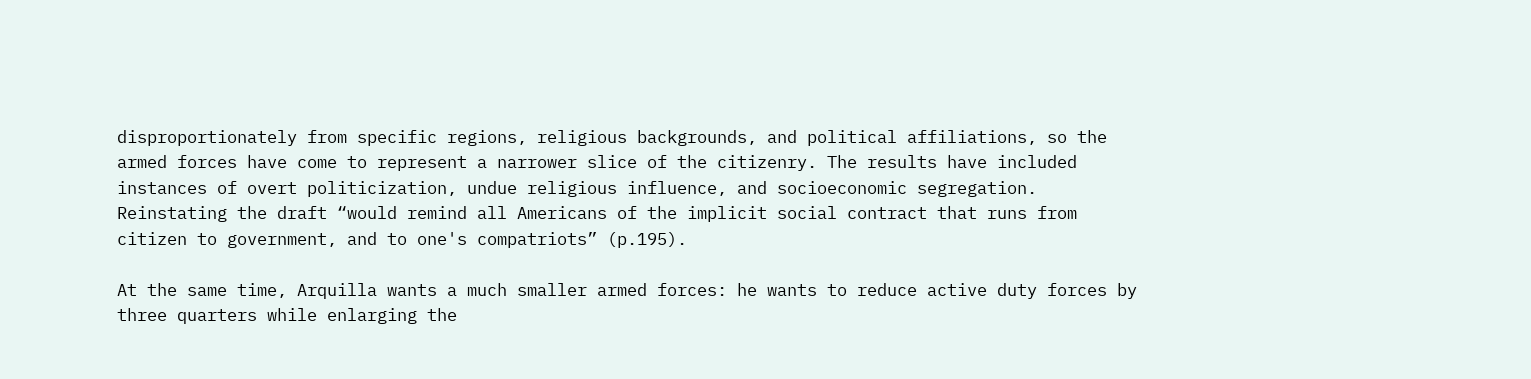disproportionately from specific regions, religious backgrounds, and political affiliations, so the armed forces have come to represent a narrower slice of the citizenry. The results have included instances of overt politicization, undue religious influence, and socioeconomic segregation. Reinstating the draft “would remind all Americans of the implicit social contract that runs from citizen to government, and to one's compatriots” (p.195).

At the same time, Arquilla wants a much smaller armed forces: he wants to reduce active duty forces by three quarters while enlarging the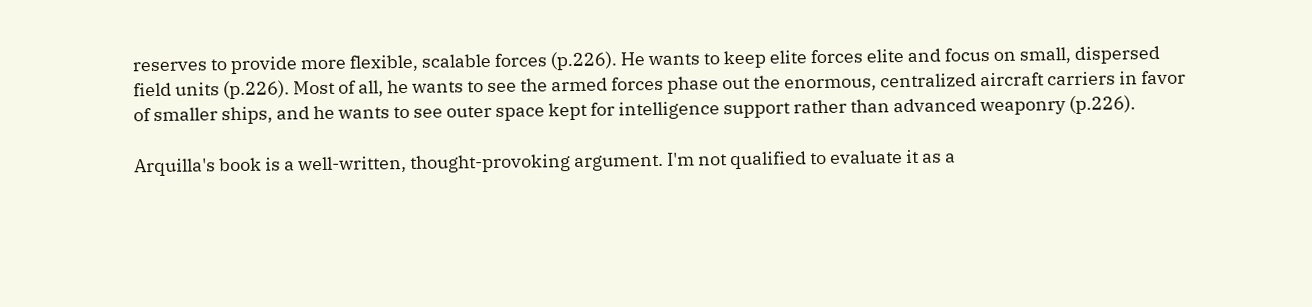reserves to provide more flexible, scalable forces (p.226). He wants to keep elite forces elite and focus on small, dispersed field units (p.226). Most of all, he wants to see the armed forces phase out the enormous, centralized aircraft carriers in favor of smaller ships, and he wants to see outer space kept for intelligence support rather than advanced weaponry (p.226).

Arquilla's book is a well-written, thought-provoking argument. I'm not qualified to evaluate it as a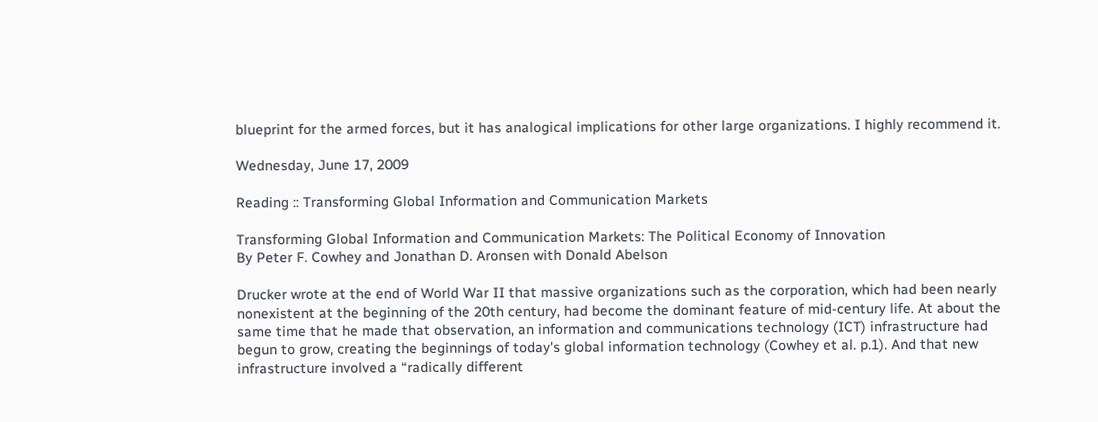blueprint for the armed forces, but it has analogical implications for other large organizations. I highly recommend it.

Wednesday, June 17, 2009

Reading :: Transforming Global Information and Communication Markets

Transforming Global Information and Communication Markets: The Political Economy of Innovation
By Peter F. Cowhey and Jonathan D. Aronsen with Donald Abelson

Drucker wrote at the end of World War II that massive organizations such as the corporation, which had been nearly nonexistent at the beginning of the 20th century, had become the dominant feature of mid-century life. At about the same time that he made that observation, an information and communications technology (ICT) infrastructure had begun to grow, creating the beginnings of today's global information technology (Cowhey et al. p.1). And that new infrastructure involved a “radically different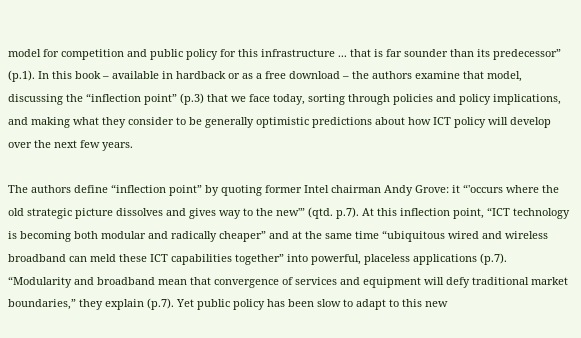model for competition and public policy for this infrastructure ... that is far sounder than its predecessor” (p.1). In this book – available in hardback or as a free download – the authors examine that model, discussing the “inflection point” (p.3) that we face today, sorting through policies and policy implications, and making what they consider to be generally optimistic predictions about how ICT policy will develop over the next few years.

The authors define “inflection point” by quoting former Intel chairman Andy Grove: it “'occurs where the old strategic picture dissolves and gives way to the new'” (qtd. p.7). At this inflection point, “ICT technology is becoming both modular and radically cheaper” and at the same time “ubiquitous wired and wireless broadband can meld these ICT capabilities together” into powerful, placeless applications (p.7). “Modularity and broadband mean that convergence of services and equipment will defy traditional market boundaries,” they explain (p.7). Yet public policy has been slow to adapt to this new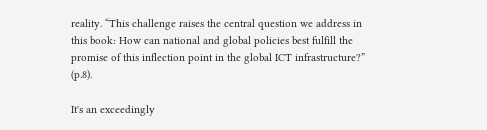reality. “This challenge raises the central question we address in this book: How can national and global policies best fulfill the promise of this inflection point in the global ICT infrastructure?” (p.8).

It's an exceedingly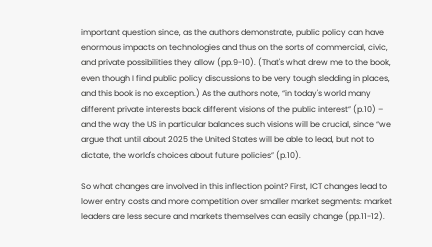important question since, as the authors demonstrate, public policy can have enormous impacts on technologies and thus on the sorts of commercial, civic, and private possibilities they allow (pp.9-10). (That's what drew me to the book, even though I find public policy discussions to be very tough sledding in places, and this book is no exception.) As the authors note, “in today's world many different private interests back different visions of the public interest” (p.10) – and the way the US in particular balances such visions will be crucial, since “we argue that until about 2025 the United States will be able to lead, but not to dictate, the world's choices about future policies” (p.10).

So what changes are involved in this inflection point? First, ICT changes lead to lower entry costs and more competition over smaller market segments: market leaders are less secure and markets themselves can easily change (pp.11-12).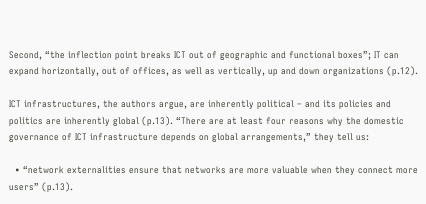Second, “the inflection point breaks ICT out of geographic and functional boxes”; IT can expand horizontally, out of offices, as well as vertically, up and down organizations (p.12).

ICT infrastructures, the authors argue, are inherently political – and its policies and politics are inherently global (p.13). “There are at least four reasons why the domestic governance of ICT infrastructure depends on global arrangements,” they tell us:

  • “network externalities ensure that networks are more valuable when they connect more users” (p.13).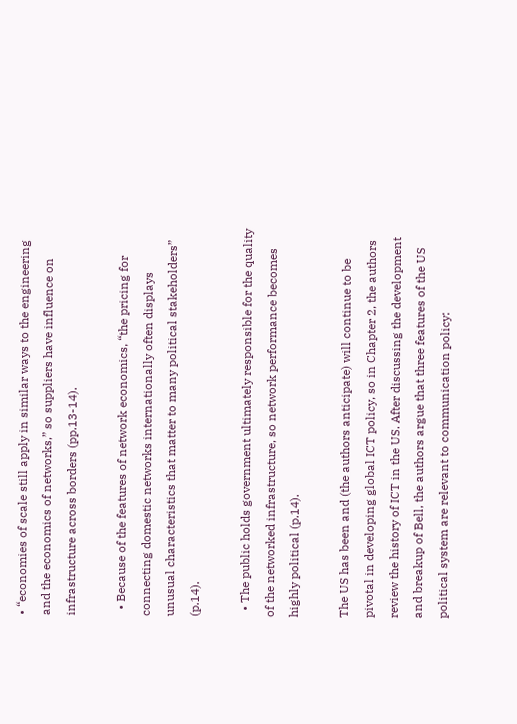• “economies of scale still apply in similar ways to the engineering and the economics of networks,” so suppliers have influence on infrastructure across borders (pp.13-14).

  • Because of the features of network economics, “the pricing for connecting domestic networks internationally often displays unusual characteristics that matter to many political stakeholders” (p.14).

  • The public holds government ultimately responsible for the quality of the networked infrastructure, so network performance becomes highly political (p.14).

The US has been and (the authors anticipate) will continue to be pivotal in developing global ICT policy, so in Chapter 2, the authors review the history of ICT in the US. After discussing the development and breakup of Bell, the authors argue that three features of the US political system are relevant to communication policy: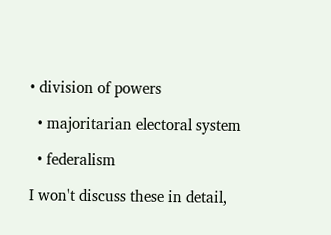• division of powers

  • majoritarian electoral system

  • federalism

I won't discuss these in detail,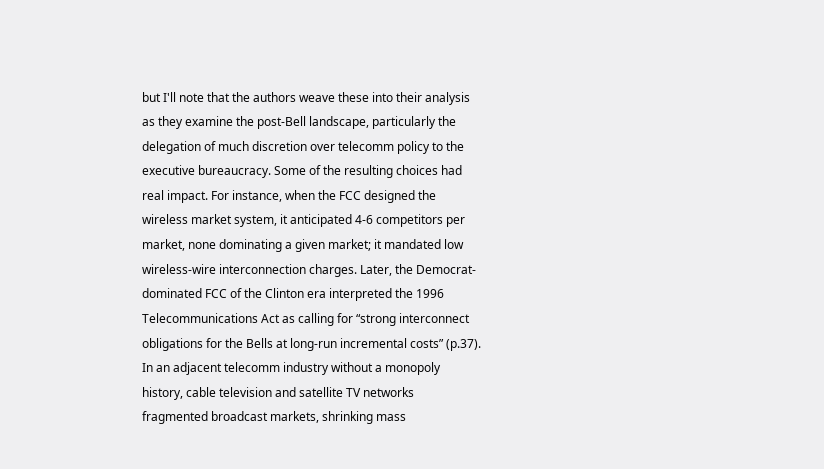but I'll note that the authors weave these into their analysis as they examine the post-Bell landscape, particularly the delegation of much discretion over telecomm policy to the executive bureaucracy. Some of the resulting choices had real impact. For instance, when the FCC designed the wireless market system, it anticipated 4-6 competitors per market, none dominating a given market; it mandated low wireless-wire interconnection charges. Later, the Democrat-dominated FCC of the Clinton era interpreted the 1996 Telecommunications Act as calling for “strong interconnect obligations for the Bells at long-run incremental costs” (p.37). In an adjacent telecomm industry without a monopoly history, cable television and satellite TV networks fragmented broadcast markets, shrinking mass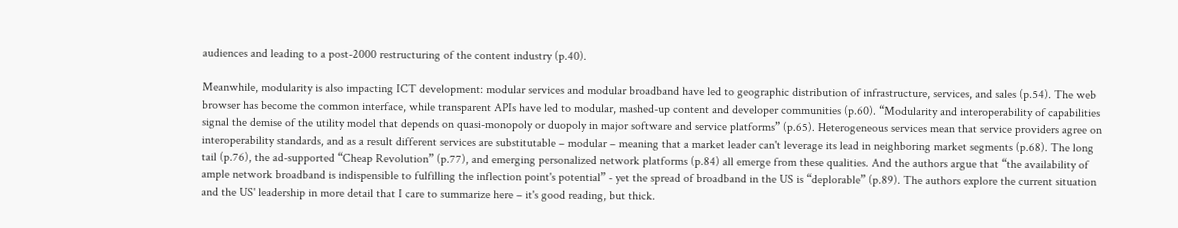audiences and leading to a post-2000 restructuring of the content industry (p.40).

Meanwhile, modularity is also impacting ICT development: modular services and modular broadband have led to geographic distribution of infrastructure, services, and sales (p.54). The web browser has become the common interface, while transparent APIs have led to modular, mashed-up content and developer communities (p.60). “Modularity and interoperability of capabilities signal the demise of the utility model that depends on quasi-monopoly or duopoly in major software and service platforms” (p.65). Heterogeneous services mean that service providers agree on interoperability standards, and as a result different services are substitutable – modular – meaning that a market leader can't leverage its lead in neighboring market segments (p.68). The long tail (p.76), the ad-supported “Cheap Revolution” (p.77), and emerging personalized network platforms (p.84) all emerge from these qualities. And the authors argue that “the availability of ample network broadband is indispensible to fulfilling the inflection point's potential” - yet the spread of broadband in the US is “deplorable” (p.89). The authors explore the current situation and the US' leadership in more detail that I care to summarize here – it's good reading, but thick.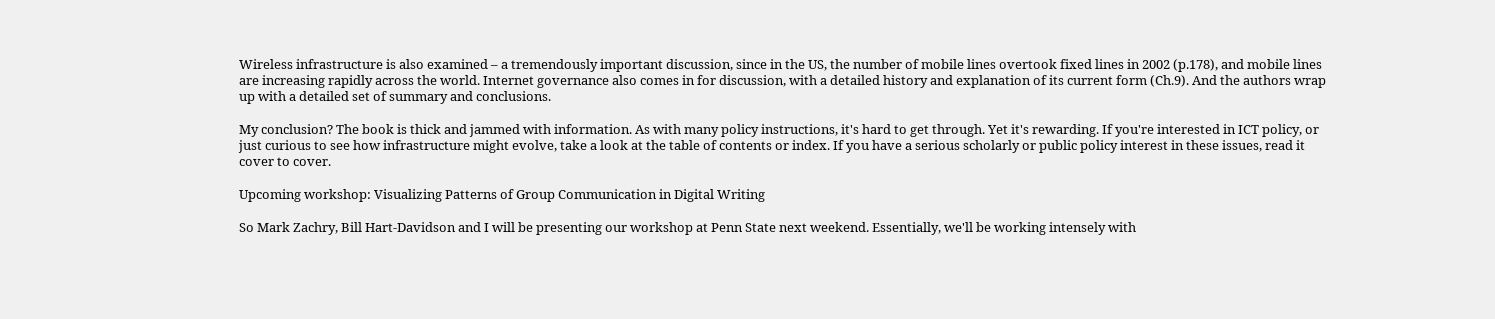Wireless infrastructure is also examined – a tremendously important discussion, since in the US, the number of mobile lines overtook fixed lines in 2002 (p.178), and mobile lines are increasing rapidly across the world. Internet governance also comes in for discussion, with a detailed history and explanation of its current form (Ch.9). And the authors wrap up with a detailed set of summary and conclusions.

My conclusion? The book is thick and jammed with information. As with many policy instructions, it's hard to get through. Yet it's rewarding. If you're interested in ICT policy, or just curious to see how infrastructure might evolve, take a look at the table of contents or index. If you have a serious scholarly or public policy interest in these issues, read it cover to cover.

Upcoming workshop: Visualizing Patterns of Group Communication in Digital Writing

So Mark Zachry, Bill Hart-Davidson and I will be presenting our workshop at Penn State next weekend. Essentially, we'll be working intensely with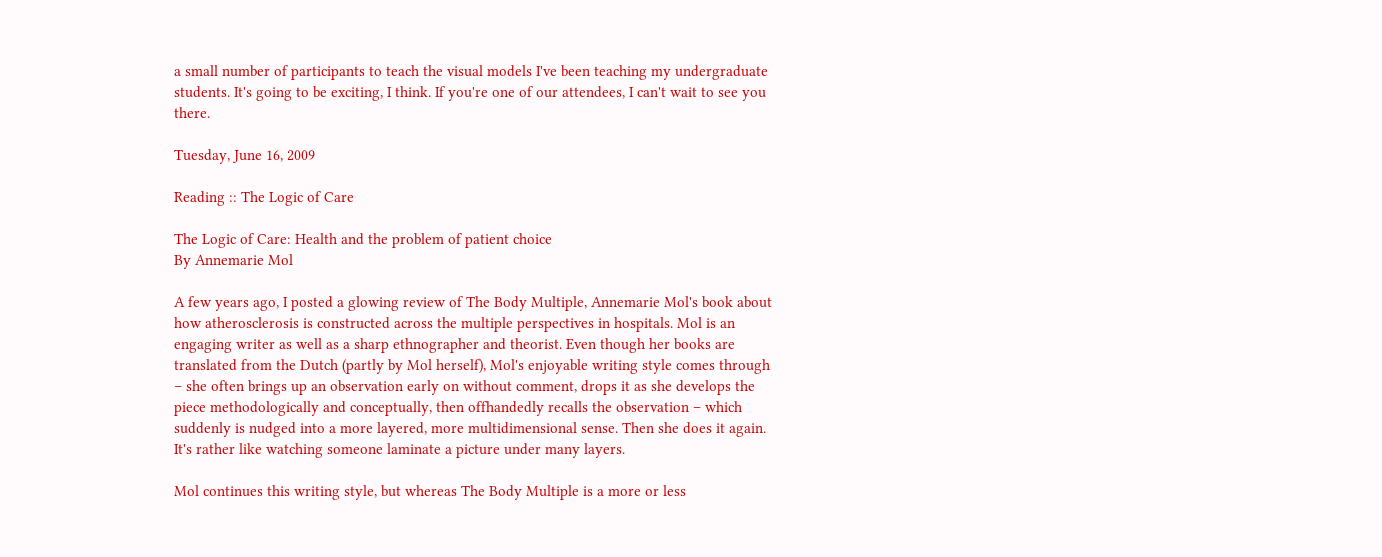a small number of participants to teach the visual models I've been teaching my undergraduate students. It's going to be exciting, I think. If you're one of our attendees, I can't wait to see you there.

Tuesday, June 16, 2009

Reading :: The Logic of Care

The Logic of Care: Health and the problem of patient choice
By Annemarie Mol

A few years ago, I posted a glowing review of The Body Multiple, Annemarie Mol's book about how atherosclerosis is constructed across the multiple perspectives in hospitals. Mol is an engaging writer as well as a sharp ethnographer and theorist. Even though her books are translated from the Dutch (partly by Mol herself), Mol's enjoyable writing style comes through – she often brings up an observation early on without comment, drops it as she develops the piece methodologically and conceptually, then offhandedly recalls the observation – which suddenly is nudged into a more layered, more multidimensional sense. Then she does it again. It's rather like watching someone laminate a picture under many layers.

Mol continues this writing style, but whereas The Body Multiple is a more or less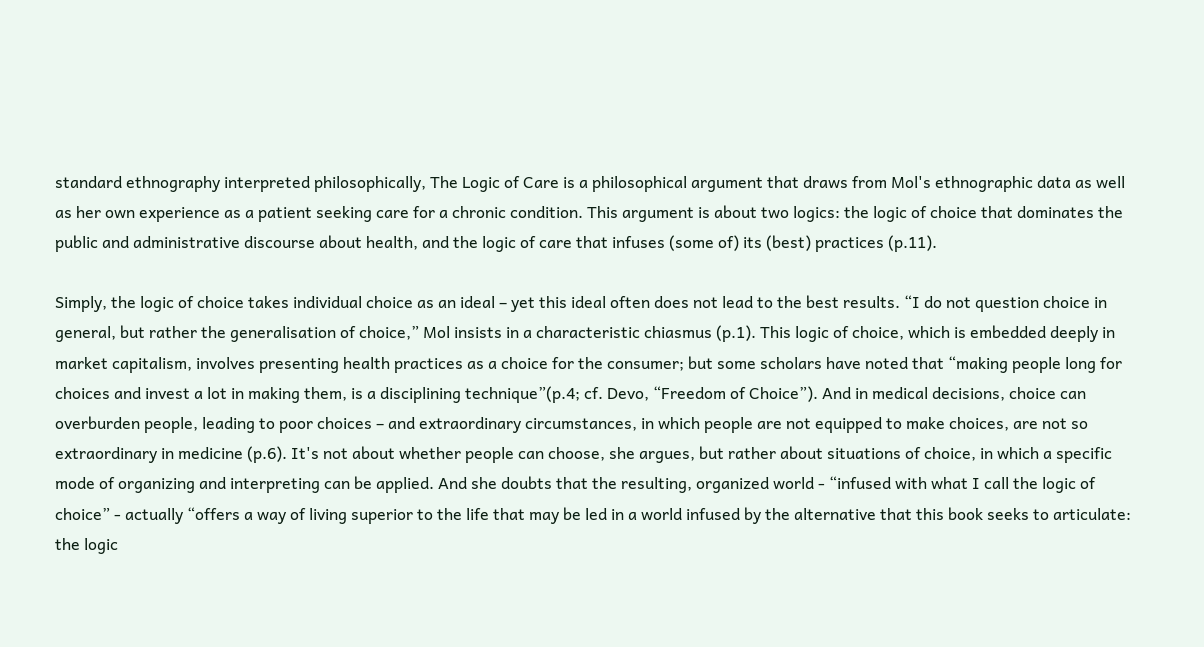standard ethnography interpreted philosophically, The Logic of Care is a philosophical argument that draws from Mol's ethnographic data as well as her own experience as a patient seeking care for a chronic condition. This argument is about two logics: the logic of choice that dominates the public and administrative discourse about health, and the logic of care that infuses (some of) its (best) practices (p.11).

Simply, the logic of choice takes individual choice as an ideal – yet this ideal often does not lead to the best results. “I do not question choice in general, but rather the generalisation of choice,” Mol insists in a characteristic chiasmus (p.1). This logic of choice, which is embedded deeply in market capitalism, involves presenting health practices as a choice for the consumer; but some scholars have noted that “making people long for choices and invest a lot in making them, is a disciplining technique”(p.4; cf. Devo, “Freedom of Choice”). And in medical decisions, choice can overburden people, leading to poor choices – and extraordinary circumstances, in which people are not equipped to make choices, are not so extraordinary in medicine (p.6). It's not about whether people can choose, she argues, but rather about situations of choice, in which a specific mode of organizing and interpreting can be applied. And she doubts that the resulting, organized world - “infused with what I call the logic of choice” - actually “offers a way of living superior to the life that may be led in a world infused by the alternative that this book seeks to articulate: the logic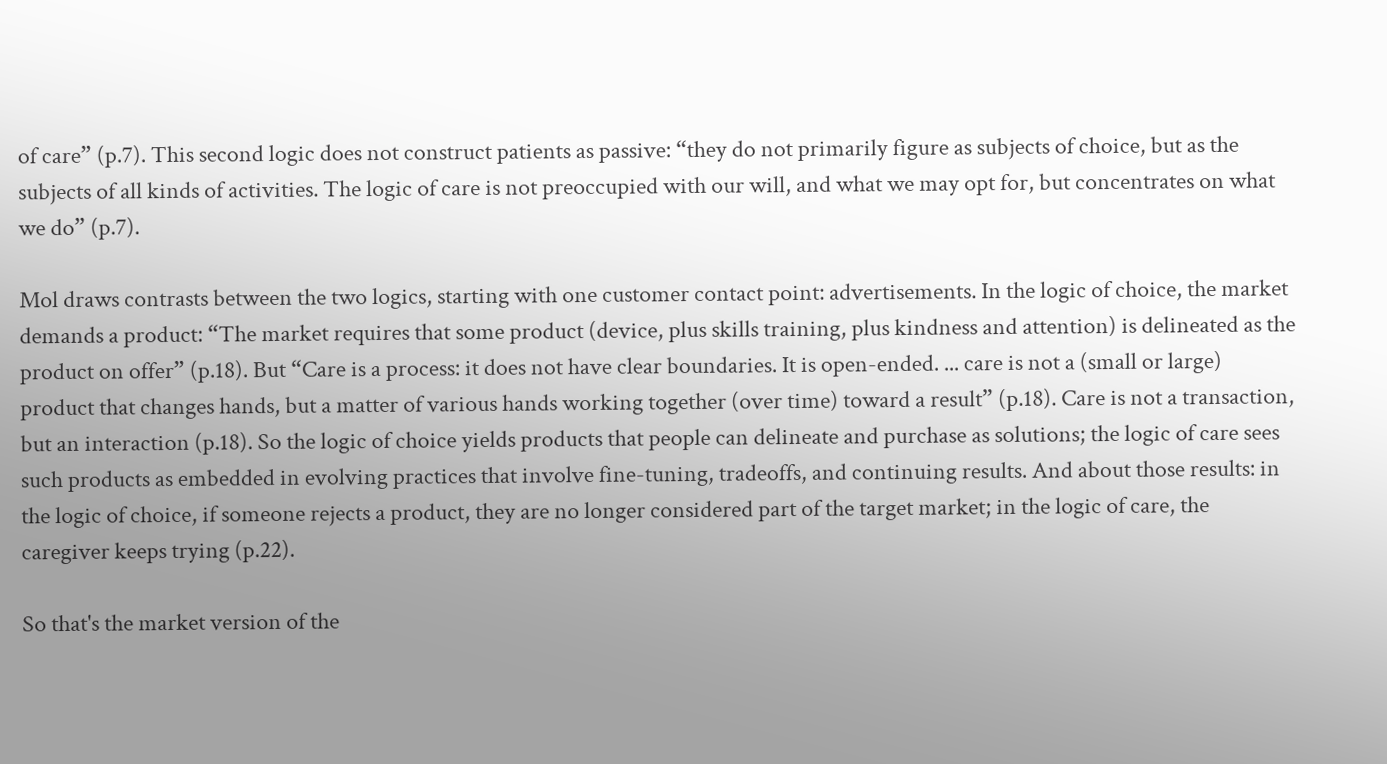of care” (p.7). This second logic does not construct patients as passive: “they do not primarily figure as subjects of choice, but as the subjects of all kinds of activities. The logic of care is not preoccupied with our will, and what we may opt for, but concentrates on what we do” (p.7).

Mol draws contrasts between the two logics, starting with one customer contact point: advertisements. In the logic of choice, the market demands a product: “The market requires that some product (device, plus skills training, plus kindness and attention) is delineated as the product on offer” (p.18). But “Care is a process: it does not have clear boundaries. It is open-ended. ... care is not a (small or large) product that changes hands, but a matter of various hands working together (over time) toward a result” (p.18). Care is not a transaction, but an interaction (p.18). So the logic of choice yields products that people can delineate and purchase as solutions; the logic of care sees such products as embedded in evolving practices that involve fine-tuning, tradeoffs, and continuing results. And about those results: in the logic of choice, if someone rejects a product, they are no longer considered part of the target market; in the logic of care, the caregiver keeps trying (p.22).

So that's the market version of the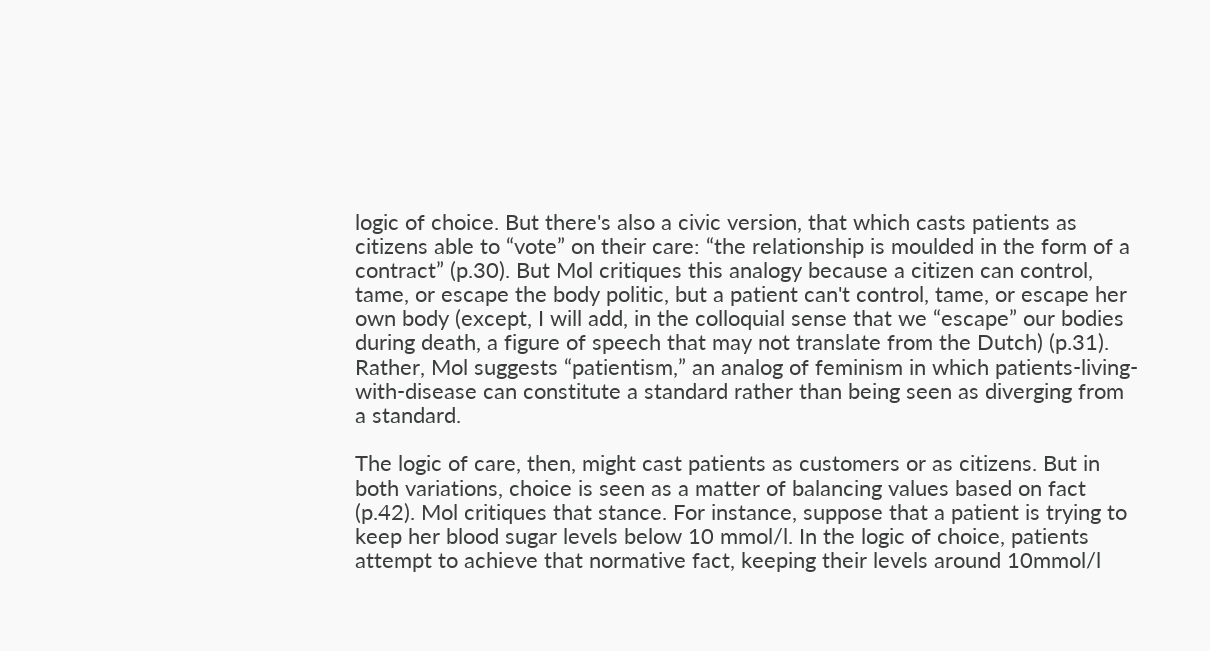logic of choice. But there's also a civic version, that which casts patients as citizens able to “vote” on their care: “the relationship is moulded in the form of a contract” (p.30). But Mol critiques this analogy because a citizen can control, tame, or escape the body politic, but a patient can't control, tame, or escape her own body (except, I will add, in the colloquial sense that we “escape” our bodies during death, a figure of speech that may not translate from the Dutch) (p.31). Rather, Mol suggests “patientism,” an analog of feminism in which patients-living-with-disease can constitute a standard rather than being seen as diverging from a standard.

The logic of care, then, might cast patients as customers or as citizens. But in both variations, choice is seen as a matter of balancing values based on fact (p.42). Mol critiques that stance. For instance, suppose that a patient is trying to keep her blood sugar levels below 10 mmol/l. In the logic of choice, patients attempt to achieve that normative fact, keeping their levels around 10mmol/l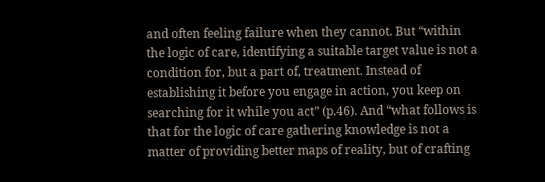and often feeling failure when they cannot. But “within the logic of care, identifying a suitable target value is not a condition for, but a part of, treatment. Instead of establishing it before you engage in action, you keep on searching for it while you act” (p.46). And “what follows is that for the logic of care gathering knowledge is not a matter of providing better maps of reality, but of crafting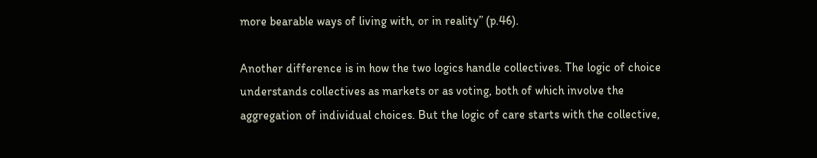more bearable ways of living with, or in reality” (p.46).

Another difference is in how the two logics handle collectives. The logic of choice understands collectives as markets or as voting, both of which involve the aggregation of individual choices. But the logic of care starts with the collective,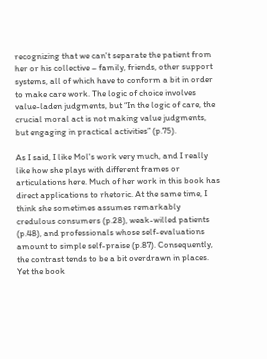recognizing that we can't separate the patient from her or his collective – family, friends, other support systems, all of which have to conform a bit in order to make care work. The logic of choice involves value-laden judgments, but “In the logic of care, the crucial moral act is not making value judgments, but engaging in practical activities” (p.75).

As I said, I like Mol's work very much, and I really like how she plays with different frames or articulations here. Much of her work in this book has direct applications to rhetoric. At the same time, I think she sometimes assumes remarkably credulous consumers (p.28), weak-willed patients (p.48), and professionals whose self-evaluations amount to simple self-praise (p.87). Consequently, the contrast tends to be a bit overdrawn in places. Yet the book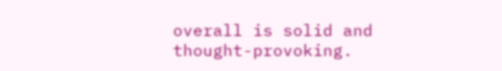overall is solid and thought-provoking.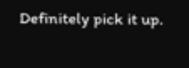Definitely pick it up.